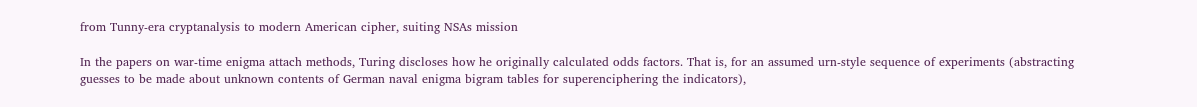from Tunny-era cryptanalysis to modern American cipher, suiting NSAs mission

In the papers on war-time enigma attach methods, Turing discloses how he originally calculated odds factors. That is, for an assumed urn-style sequence of experiments (abstracting guesses to be made about unknown contents of German naval enigma bigram tables for superenciphering the indicators),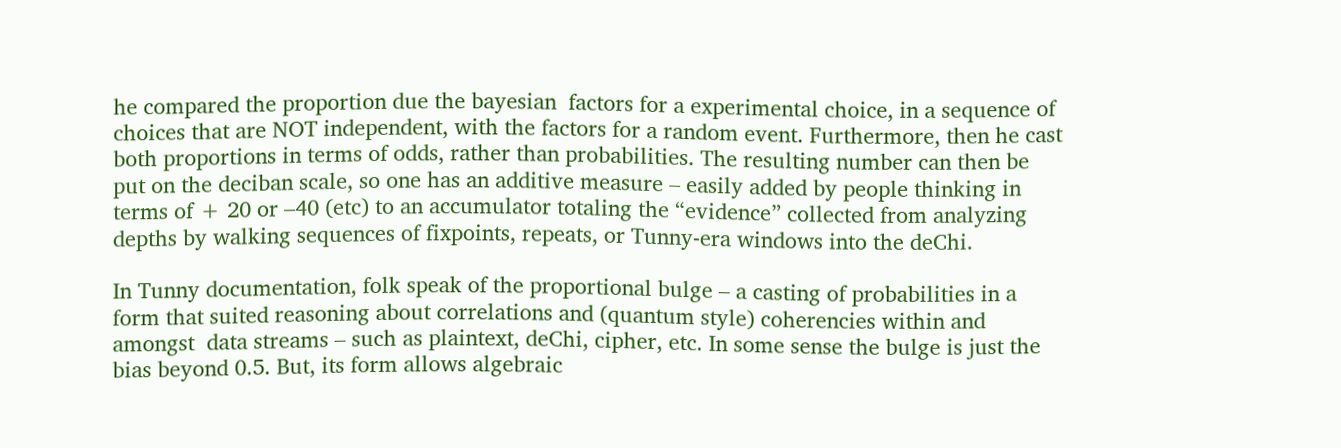he compared the proportion due the bayesian  factors for a experimental choice, in a sequence of choices that are NOT independent, with the factors for a random event. Furthermore, then he cast both proportions in terms of odds, rather than probabilities. The resulting number can then be put on the deciban scale, so one has an additive measure – easily added by people thinking in terms of + 20 or –40 (etc) to an accumulator totaling the “evidence” collected from analyzing depths by walking sequences of fixpoints, repeats, or Tunny-era windows into the deChi.

In Tunny documentation, folk speak of the proportional bulge – a casting of probabilities in a form that suited reasoning about correlations and (quantum style) coherencies within and amongst  data streams – such as plaintext, deChi, cipher, etc. In some sense the bulge is just the bias beyond 0.5. But, its form allows algebraic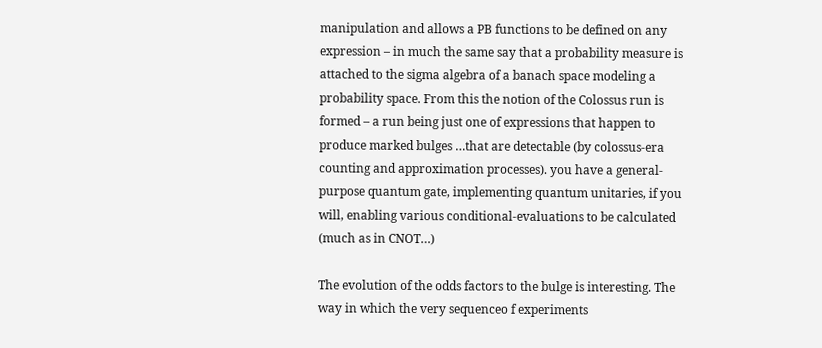manipulation and allows a PB functions to be defined on any expression – in much the same say that a probability measure is attached to the sigma algebra of a banach space modeling a probability space. From this the notion of the Colossus run is formed – a run being just one of expressions that happen to produce marked bulges …that are detectable (by colossus-era counting and approximation processes). you have a general-purpose quantum gate, implementing quantum unitaries, if you will, enabling various conditional-evaluations to be calculated (much as in CNOT…)

The evolution of the odds factors to the bulge is interesting. The way in which the very sequenceo f experiments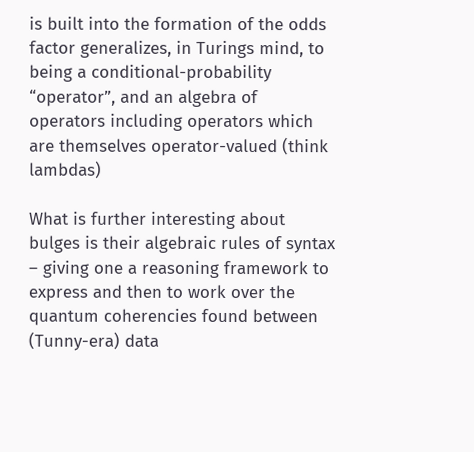is built into the formation of the odds factor generalizes, in Turings mind, to being a conditional-probability “operator”, and an algebra of operators including operators which are themselves operator-valued (think lambdas)

What is further interesting about bulges is their algebraic rules of syntax – giving one a reasoning framework to express and then to work over the quantum coherencies found between (Tunny-era) data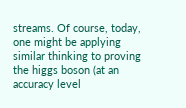streams. Of course, today, one might be applying similar thinking to proving the higgs boson (at an accuracy level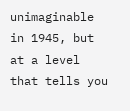unimaginable in 1945, but at a level that tells you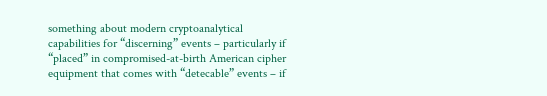something about modern cryptoanalytical capabilities for “discerning” events – particularly if “placed” in compromised-at-birth American cipher equipment that comes with “detecable” events – if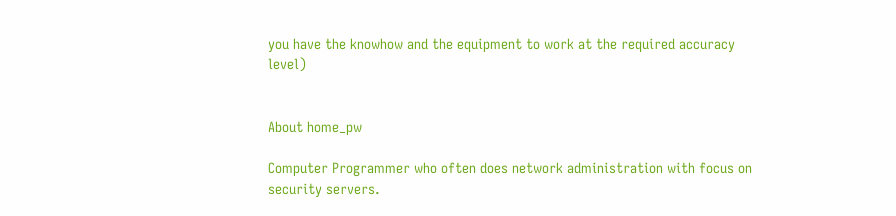you have the knowhow and the equipment to work at the required accuracy level)


About home_pw

Computer Programmer who often does network administration with focus on security servers.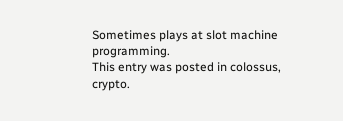Sometimes plays at slot machine programming.
This entry was posted in colossus, crypto.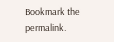Bookmark the permalink.